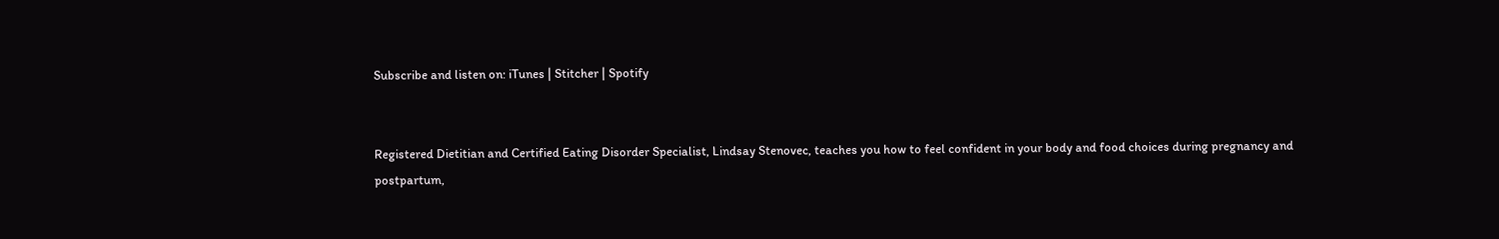Subscribe and listen on: iTunes | Stitcher | Spotify


Registered Dietitian and Certified Eating Disorder Specialist, Lindsay Stenovec, teaches you how to feel confident in your body and food choices during pregnancy and postpartum,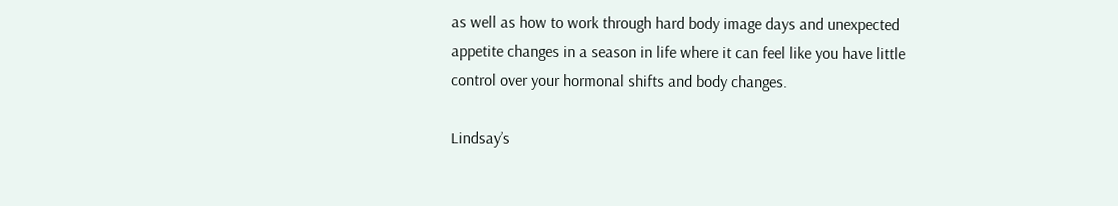as well as how to work through hard body image days and unexpected appetite changes in a season in life where it can feel like you have little control over your hormonal shifts and body changes.

Lindsay’s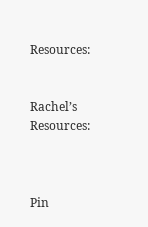Resources:


Rachel’s Resources:



Pin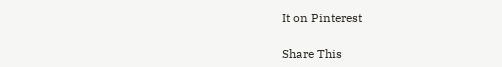It on Pinterest

Share This